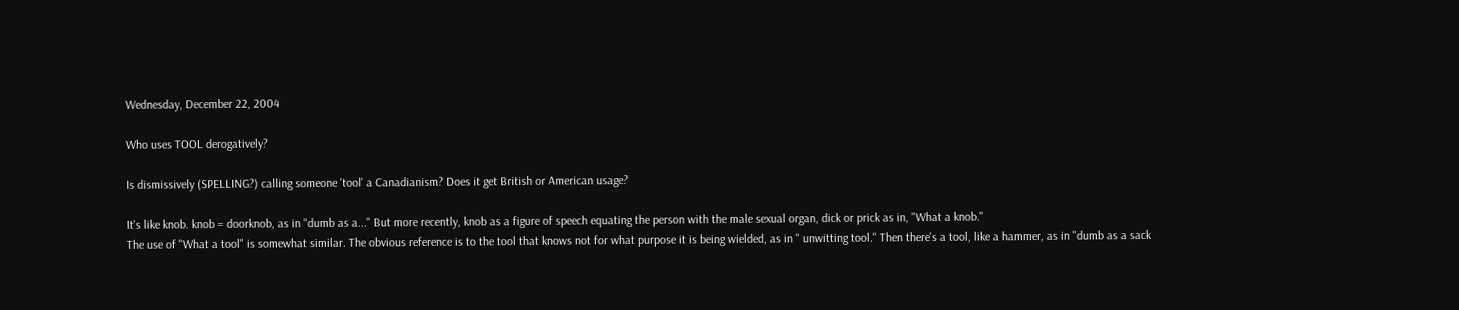Wednesday, December 22, 2004

Who uses TOOL derogatively?

Is dismissively (SPELLING?) calling someone 'tool' a Canadianism? Does it get British or American usage?

It's like knob. knob = doorknob, as in "dumb as a..." But more recently, knob as a figure of speech equating the person with the male sexual organ, dick or prick as in, "What a knob."
The use of "What a tool" is somewhat similar. The obvious reference is to the tool that knows not for what purpose it is being wielded, as in " unwitting tool." Then there's a tool, like a hammer, as in "dumb as a sack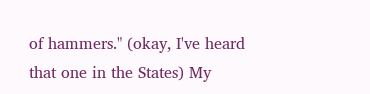of hammers." (okay, I've heard that one in the States) My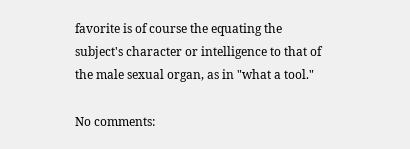favorite is of course the equating the subject's character or intelligence to that of the male sexual organ, as in "what a tool."

No comments: